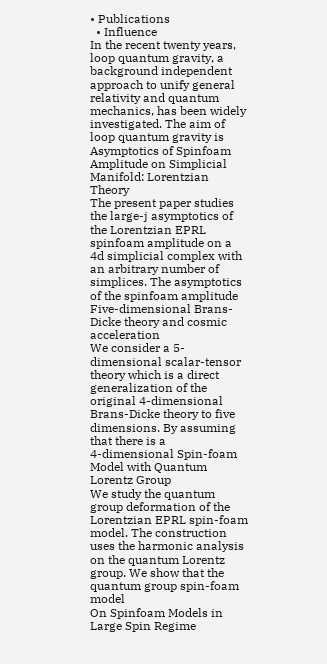• Publications
  • Influence
In the recent twenty years, loop quantum gravity, a background independent approach to unify general relativity and quantum mechanics, has been widely investigated. The aim of loop quantum gravity is
Asymptotics of Spinfoam Amplitude on Simplicial Manifold: Lorentzian Theory
The present paper studies the large-j asymptotics of the Lorentzian EPRL spinfoam amplitude on a 4d simplicial complex with an arbitrary number of simplices. The asymptotics of the spinfoam amplitude
Five-dimensional Brans-Dicke theory and cosmic acceleration
We consider a 5-dimensional scalar-tensor theory which is a direct generalization of the original 4-dimensional Brans-Dicke theory to five dimensions. By assuming that there is a
4-dimensional Spin-foam Model with Quantum Lorentz Group
We study the quantum group deformation of the Lorentzian EPRL spin-foam model. The construction uses the harmonic analysis on the quantum Lorentz group. We show that the quantum group spin-foam model
On Spinfoam Models in Large Spin Regime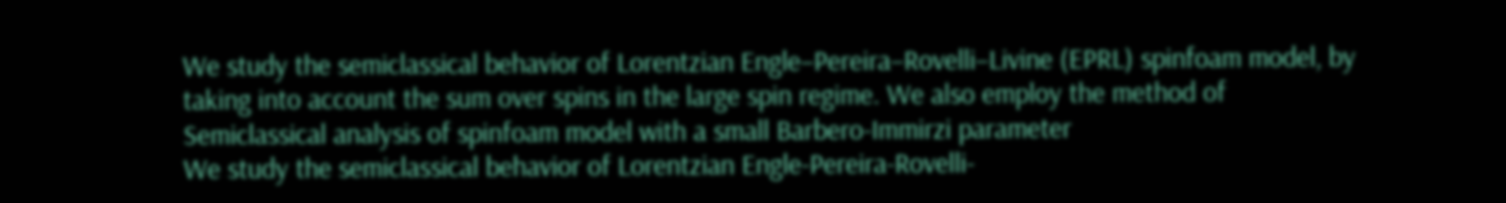We study the semiclassical behavior of Lorentzian Engle–Pereira–Rovelli–Livine (EPRL) spinfoam model, by taking into account the sum over spins in the large spin regime. We also employ the method of
Semiclassical analysis of spinfoam model with a small Barbero-Immirzi parameter
We study the semiclassical behavior of Lorentzian Engle-Pereira-Rovelli-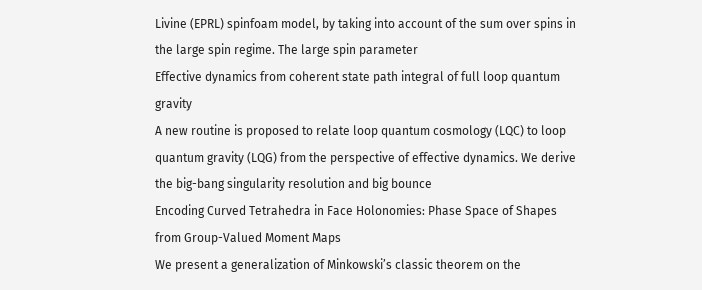Livine (EPRL) spinfoam model, by taking into account of the sum over spins in the large spin regime. The large spin parameter
Effective dynamics from coherent state path integral of full loop quantum gravity
A new routine is proposed to relate loop quantum cosmology (LQC) to loop quantum gravity (LQG) from the perspective of effective dynamics. We derive the big-bang singularity resolution and big bounce
Encoding Curved Tetrahedra in Face Holonomies: Phase Space of Shapes from Group-Valued Moment Maps
We present a generalization of Minkowski’s classic theorem on the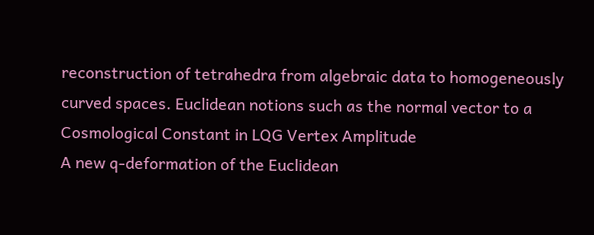reconstruction of tetrahedra from algebraic data to homogeneously curved spaces. Euclidean notions such as the normal vector to a
Cosmological Constant in LQG Vertex Amplitude
A new q-deformation of the Euclidean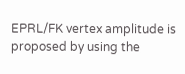EPRL/FK vertex amplitude is proposed by using the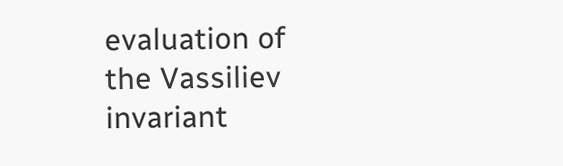evaluation of the Vassiliev invariant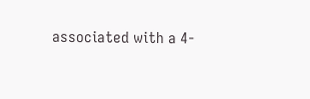associated with a 4-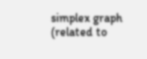simplex graph (related to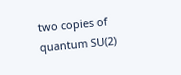two copies of quantum SU(2)